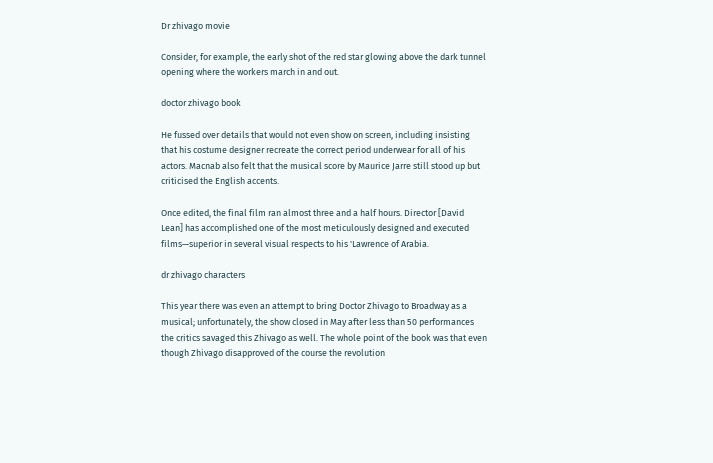Dr zhivago movie

Consider, for example, the early shot of the red star glowing above the dark tunnel opening where the workers march in and out.

doctor zhivago book

He fussed over details that would not even show on screen, including insisting that his costume designer recreate the correct period underwear for all of his actors. Macnab also felt that the musical score by Maurice Jarre still stood up but criticised the English accents.

Once edited, the final film ran almost three and a half hours. Director [David Lean] has accomplished one of the most meticulously designed and executed films—superior in several visual respects to his 'Lawrence of Arabia.

dr zhivago characters

This year there was even an attempt to bring Doctor Zhivago to Broadway as a musical; unfortunately, the show closed in May after less than 50 performances the critics savaged this Zhivago as well. The whole point of the book was that even though Zhivago disapproved of the course the revolution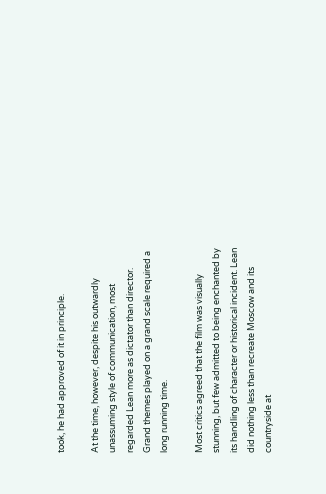took, he had approved of it in principle.

At the time, however, despite his outwardly unassuming style of communication, most regarded Lean more as dictator than director. Grand themes played on a grand scale required a long running time.

Most critics agreed that the film was visually stunning, but few admitted to being enchanted by its handling of character or historical incident. Lean did nothing less than recreate Moscow and its countryside at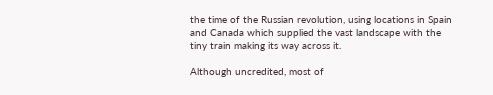the time of the Russian revolution, using locations in Spain and Canada which supplied the vast landscape with the tiny train making its way across it.

Although uncredited, most of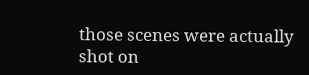those scenes were actually shot on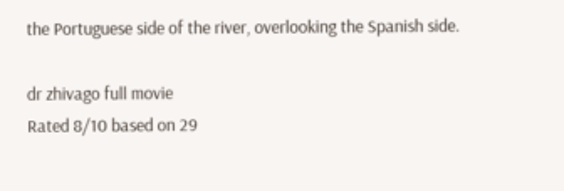the Portuguese side of the river, overlooking the Spanish side.

dr zhivago full movie
Rated 8/10 based on 29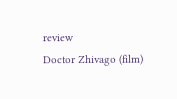review
Doctor Zhivago (film)